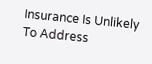Insurance Is Unlikely To Address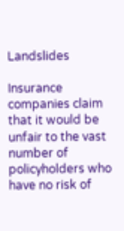Landslides

Insurance companies claim that it would be unfair to the vast number of policyholders who have no risk of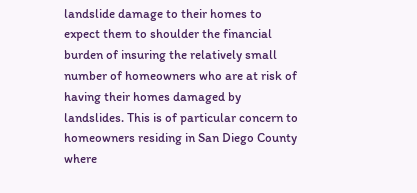landslide damage to their homes to expect them to shoulder the financial burden of insuring the relatively small number of homeowners who are at risk of having their homes damaged by landslides. This is of particular concern to homeowners residing in San Diego County where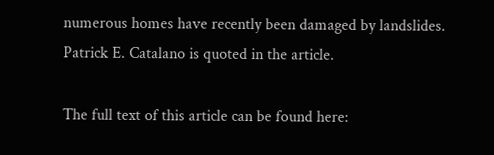numerous homes have recently been damaged by landslides. Patrick E. Catalano is quoted in the article.

The full text of this article can be found here: